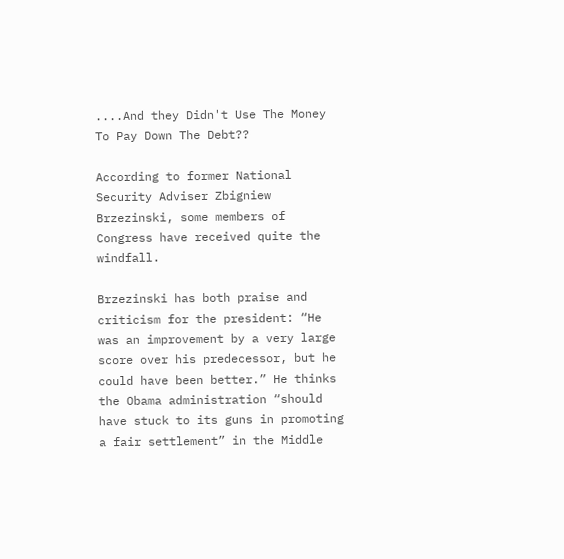....And they Didn't Use The Money To Pay Down The Debt??

According to former National Security Adviser Zbigniew Brzezinski, some members of Congress have received quite the windfall.

Brzezinski has both praise and criticism for the president: “He was an improvement by a very large score over his predecessor, but he could have been better.” He thinks the Obama administration “should have stuck to its guns in promoting a fair settlement” in the Middle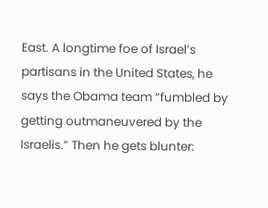East. A longtime foe of Israel’s partisans in the United States, he says the Obama team “fumbled by getting outmaneuvered by the Israelis.” Then he gets blunter: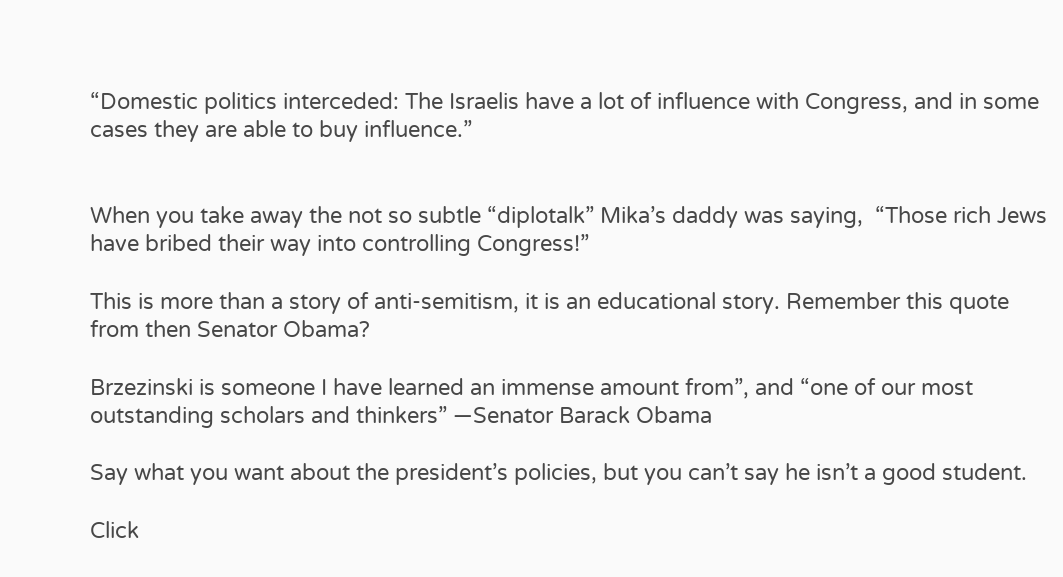“Domestic politics interceded: The Israelis have a lot of influence with Congress, and in some cases they are able to buy influence.”


When you take away the not so subtle “diplotalk” Mika’s daddy was saying,  “Those rich Jews have bribed their way into controlling Congress!”

This is more than a story of anti-semitism, it is an educational story. Remember this quote from then Senator Obama?

Brzezinski is someone I have learned an immense amount from”, and “one of our most outstanding scholars and thinkers” —Senator Barack Obama

Say what you want about the president’s policies, but you can’t say he isn’t a good student.

Click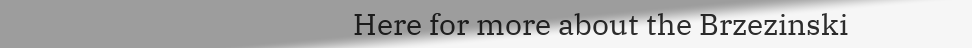Here for more about the Brzezinski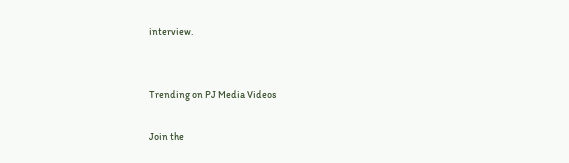interview.


Trending on PJ Media Videos

Join the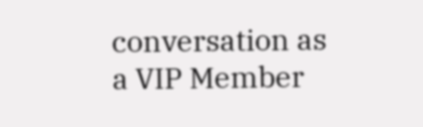conversation as a VIP Member